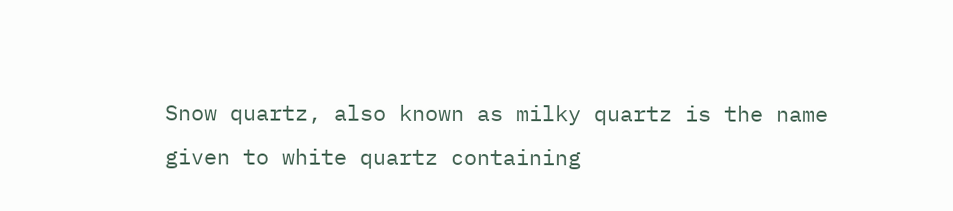Snow quartz, also known as milky quartz is the name given to white quartz containing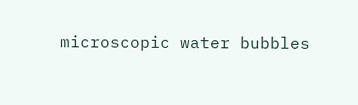microscopic water bubbles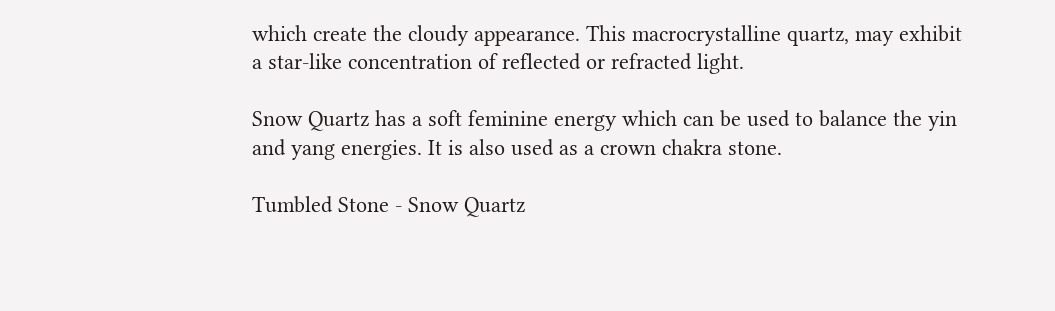which create the cloudy appearance. This macrocrystalline quartz, may exhibit a star-like concentration of reflected or refracted light.

Snow Quartz has a soft feminine energy which can be used to balance the yin and yang energies. It is also used as a crown chakra stone.

Tumbled Stone - Snow Quartz